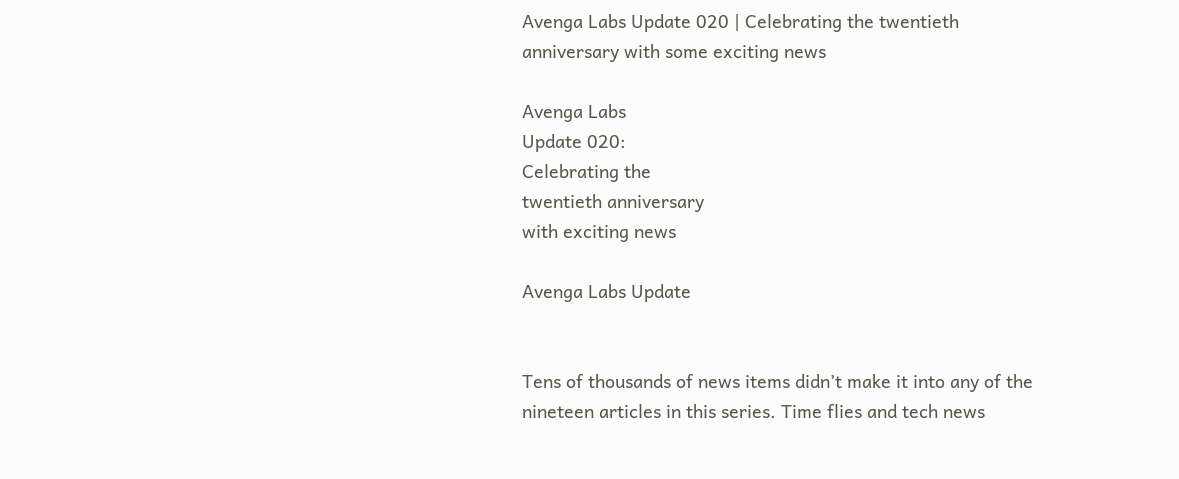Avenga Labs Update 020 | Celebrating the twentieth anniversary with some exciting news

Avenga Labs
Update 020:
Celebrating the
twentieth anniversary
with exciting news

Avenga Labs Update


Tens of thousands of news items didn’t make it into any of the nineteen articles in this series. Time flies and tech news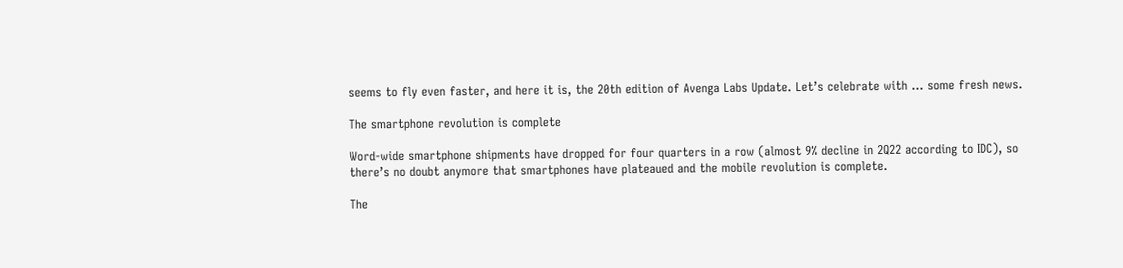seems to fly even faster, and here it is, the 20th edition of Avenga Labs Update. Let’s celebrate with … some fresh news.

The smartphone revolution is complete

Word-wide smartphone shipments have dropped for four quarters in a row (almost 9% decline in 2Q22 according to IDC), so there’s no doubt anymore that smartphones have plateaued and the mobile revolution is complete.

The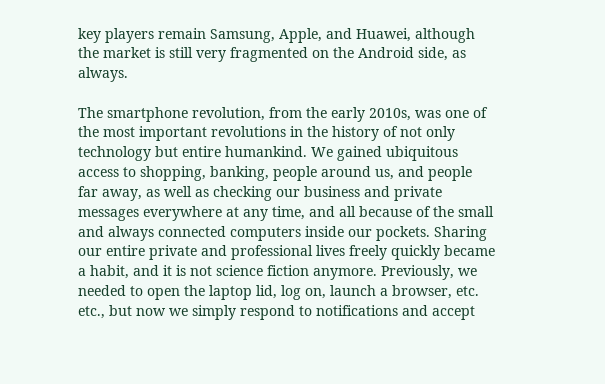key players remain Samsung, Apple, and Huawei, although the market is still very fragmented on the Android side, as always.

The smartphone revolution, from the early 2010s, was one of the most important revolutions in the history of not only technology but entire humankind. We gained ubiquitous access to shopping, banking, people around us, and people far away, as well as checking our business and private messages everywhere at any time, and all because of the small and always connected computers inside our pockets. Sharing our entire private and professional lives freely quickly became a habit, and it is not science fiction anymore. Previously, we needed to open the laptop lid, log on, launch a browser, etc. etc., but now we simply respond to notifications and accept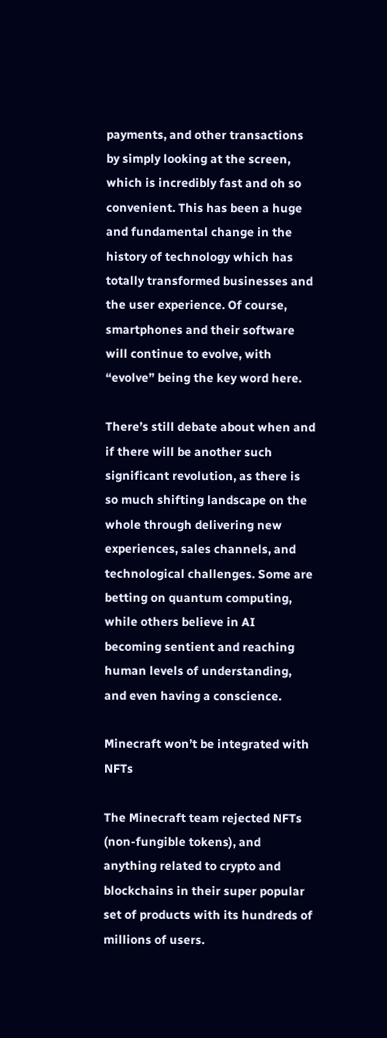payments, and other transactions by simply looking at the screen, which is incredibly fast and oh so convenient. This has been a huge and fundamental change in the history of technology which has totally transformed businesses and the user experience. Of course, smartphones and their software will continue to evolve, with “evolve” being the key word here.

There’s still debate about when and if there will be another such significant revolution, as there is so much shifting landscape on the whole through delivering new experiences, sales channels, and technological challenges. Some are betting on quantum computing, while others believe in AI becoming sentient and reaching human levels of understanding, and even having a conscience.

Minecraft won’t be integrated with NFTs

The Minecraft team rejected NFTs (non-fungible tokens), and anything related to crypto and blockchains in their super popular set of products with its hundreds of millions of users.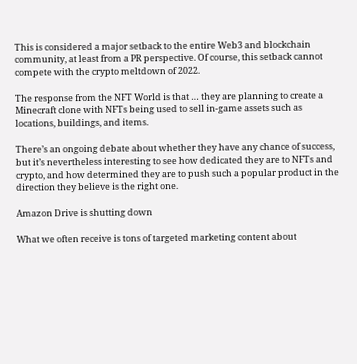This is considered a major setback to the entire Web3 and blockchain community, at least from a PR perspective. Of course, this setback cannot compete with the crypto meltdown of 2022.

The response from the NFT World is that … they are planning to create a Minecraft clone with NFTs being used to sell in-game assets such as locations, buildings, and items.

There’s an ongoing debate about whether they have any chance of success, but it’s nevertheless interesting to see how dedicated they are to NFTs and crypto, and how determined they are to push such a popular product in the direction they believe is the right one.

Amazon Drive is shutting down

What we often receive is tons of targeted marketing content about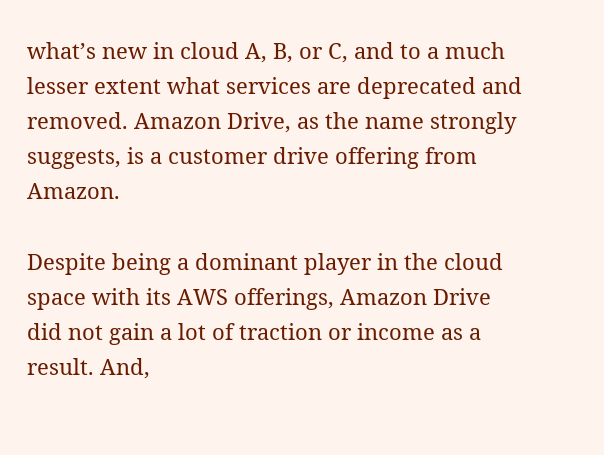what’s new in cloud A, B, or C, and to a much lesser extent what services are deprecated and removed. Amazon Drive, as the name strongly suggests, is a customer drive offering from Amazon.

Despite being a dominant player in the cloud space with its AWS offerings, Amazon Drive did not gain a lot of traction or income as a result. And,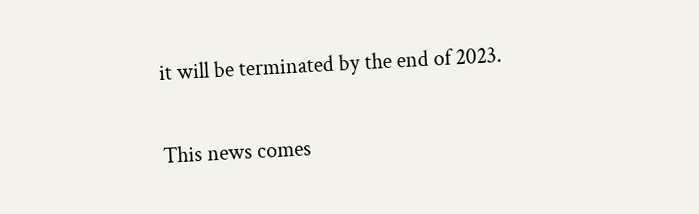it will be terminated by the end of 2023.

This news comes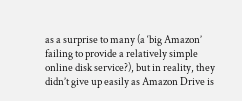as a surprise to many (a ‘big Amazon’ failing to provide a relatively simple online disk service?), but in reality, they didn’t give up easily as Amazon Drive is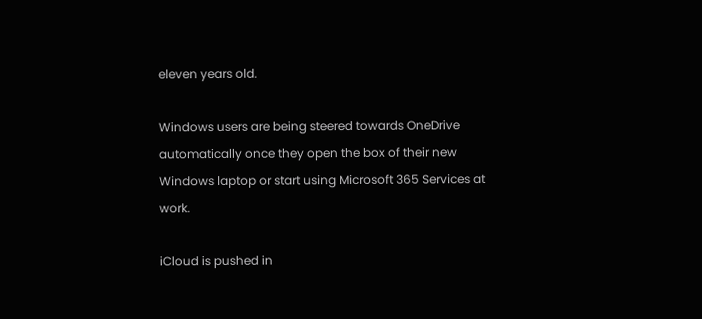eleven years old.

Windows users are being steered towards OneDrive automatically once they open the box of their new Windows laptop or start using Microsoft 365 Services at work.

iCloud is pushed in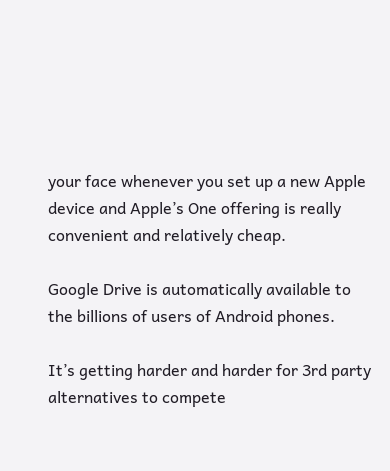your face whenever you set up a new Apple device and Apple’s One offering is really convenient and relatively cheap.

Google Drive is automatically available to the billions of users of Android phones.

It’s getting harder and harder for 3rd party alternatives to compete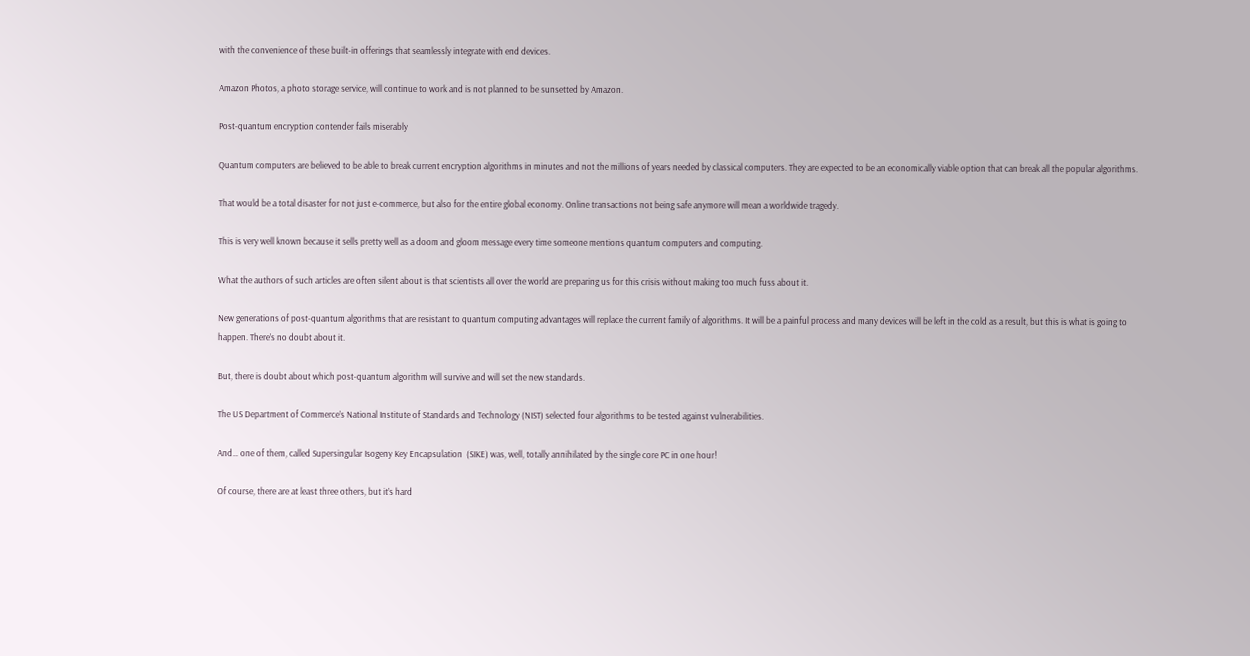with the convenience of these built-in offerings that seamlessly integrate with end devices.

Amazon Photos, a photo storage service, will continue to work and is not planned to be sunsetted by Amazon.

Post-quantum encryption contender fails miserably

Quantum computers are believed to be able to break current encryption algorithms in minutes and not the millions of years needed by classical computers. They are expected to be an economically viable option that can break all the popular algorithms.

That would be a total disaster for not just e-commerce, but also for the entire global economy. Online transactions not being safe anymore will mean a worldwide tragedy.

This is very well known because it sells pretty well as a doom and gloom message every time someone mentions quantum computers and computing.

What the authors of such articles are often silent about is that scientists all over the world are preparing us for this crisis without making too much fuss about it.

New generations of post-quantum algorithms that are resistant to quantum computing advantages will replace the current family of algorithms. It will be a painful process and many devices will be left in the cold as a result, but this is what is going to happen. There’s no doubt about it.

But, there is doubt about which post-quantum algorithm will survive and will set the new standards.

The US Department of Commerce’s National Institute of Standards and Technology (NIST) selected four algorithms to be tested against vulnerabilities.

And… one of them, called Supersingular Isogeny Key Encapsulation  (SIKE) was, well, totally annihilated by the single core PC in one hour!

Of course, there are at least three others, but it’s hard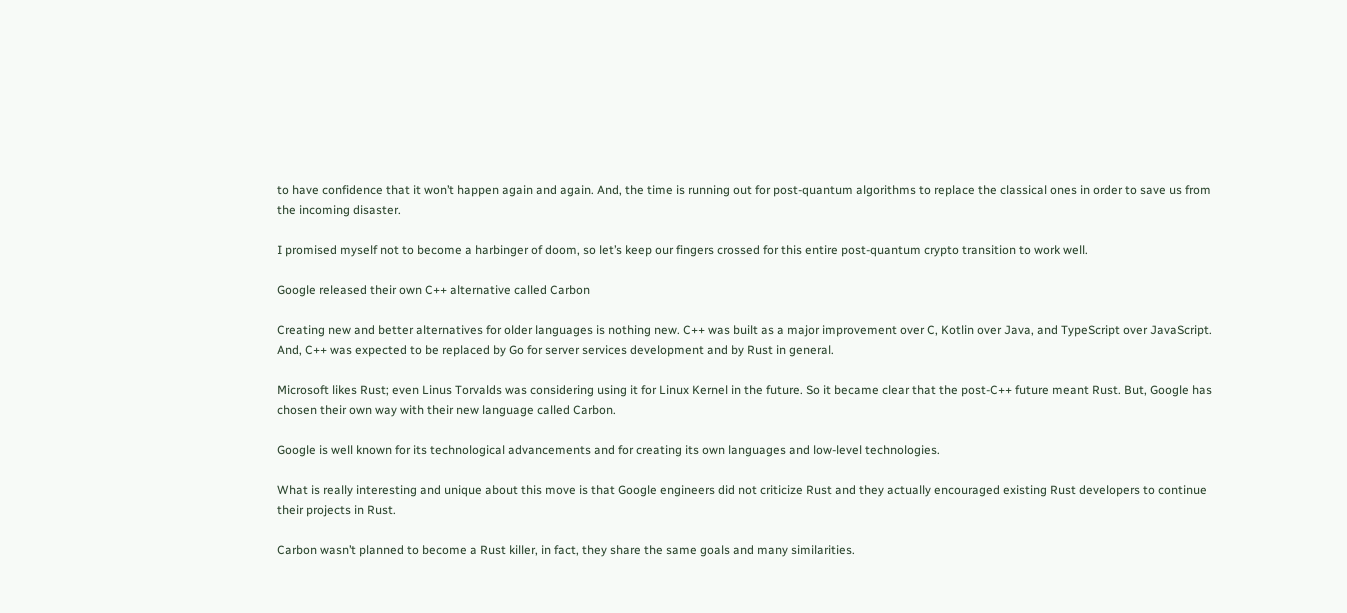to have confidence that it won’t happen again and again. And, the time is running out for post-quantum algorithms to replace the classical ones in order to save us from the incoming disaster.

I promised myself not to become a harbinger of doom, so let’s keep our fingers crossed for this entire post-quantum crypto transition to work well.

Google released their own C++ alternative called Carbon

Creating new and better alternatives for older languages is nothing new. C++ was built as a major improvement over C, Kotlin over Java, and TypeScript over JavaScript. And, C++ was expected to be replaced by Go for server services development and by Rust in general.

Microsoft likes Rust; even Linus Torvalds was considering using it for Linux Kernel in the future. So it became clear that the post-C++ future meant Rust. But, Google has chosen their own way with their new language called Carbon.

Google is well known for its technological advancements and for creating its own languages and low-level technologies.

What is really interesting and unique about this move is that Google engineers did not criticize Rust and they actually encouraged existing Rust developers to continue their projects in Rust.

Carbon wasn’t planned to become a Rust killer, in fact, they share the same goals and many similarities.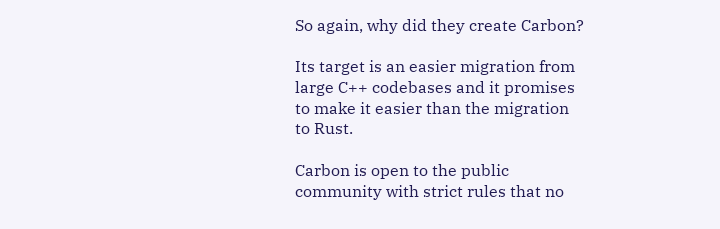So again, why did they create Carbon?

Its target is an easier migration from large C++ codebases and it promises to make it easier than the migration to Rust.

Carbon is open to the public community with strict rules that no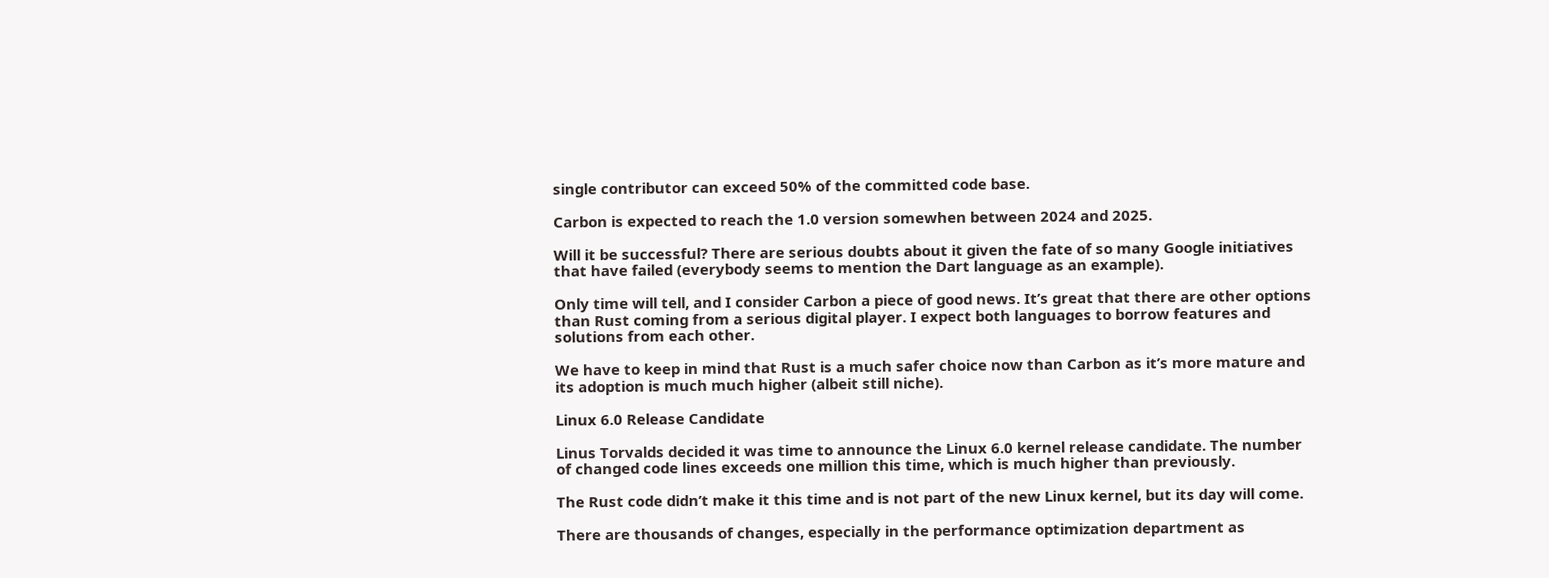single contributor can exceed 50% of the committed code base.

Carbon is expected to reach the 1.0 version somewhen between 2024 and 2025.

Will it be successful? There are serious doubts about it given the fate of so many Google initiatives that have failed (everybody seems to mention the Dart language as an example).

Only time will tell, and I consider Carbon a piece of good news. It’s great that there are other options than Rust coming from a serious digital player. I expect both languages to borrow features and solutions from each other.

We have to keep in mind that Rust is a much safer choice now than Carbon as it’s more mature and its adoption is much much higher (albeit still niche).

Linux 6.0 Release Candidate

Linus Torvalds decided it was time to announce the Linux 6.0 kernel release candidate. The number of changed code lines exceeds one million this time, which is much higher than previously.

The Rust code didn’t make it this time and is not part of the new Linux kernel, but its day will come.

There are thousands of changes, especially in the performance optimization department as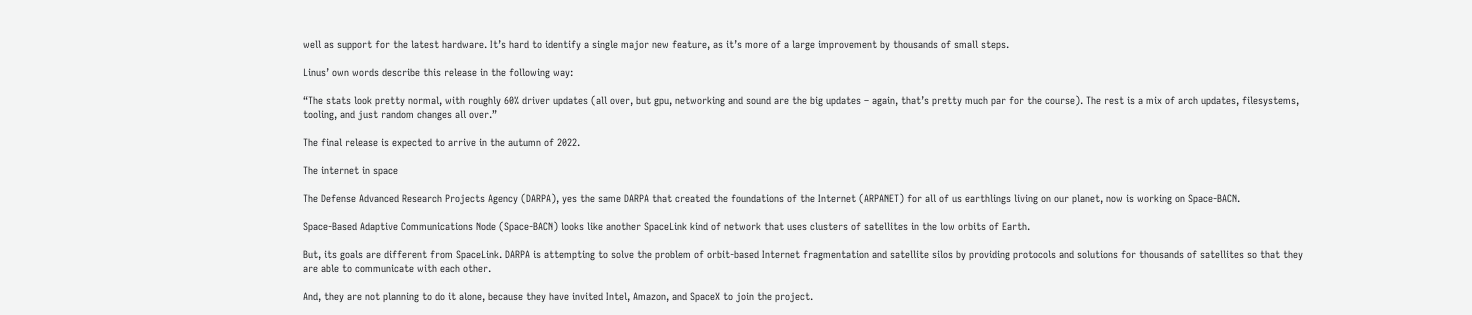well as support for the latest hardware. It’s hard to identify a single major new feature, as it’s more of a large improvement by thousands of small steps.

Linus’ own words describe this release in the following way:

“The stats look pretty normal, with roughly 60% driver updates (all over, but gpu, networking and sound are the big updates – again, that’s pretty much par for the course). The rest is a mix of arch updates, filesystems, tooling, and just random changes all over.”

The final release is expected to arrive in the autumn of 2022.

The internet in space

The Defense Advanced Research Projects Agency (DARPA), yes the same DARPA that created the foundations of the Internet (ARPANET) for all of us earthlings living on our planet, now is working on Space-BACN.

Space-Based Adaptive Communications Node (Space-BACN) looks like another SpaceLink kind of network that uses clusters of satellites in the low orbits of Earth.

But, its goals are different from SpaceLink. DARPA is attempting to solve the problem of orbit-based Internet fragmentation and satellite silos by providing protocols and solutions for thousands of satellites so that they are able to communicate with each other.

And, they are not planning to do it alone, because they have invited Intel, Amazon, and SpaceX to join the project.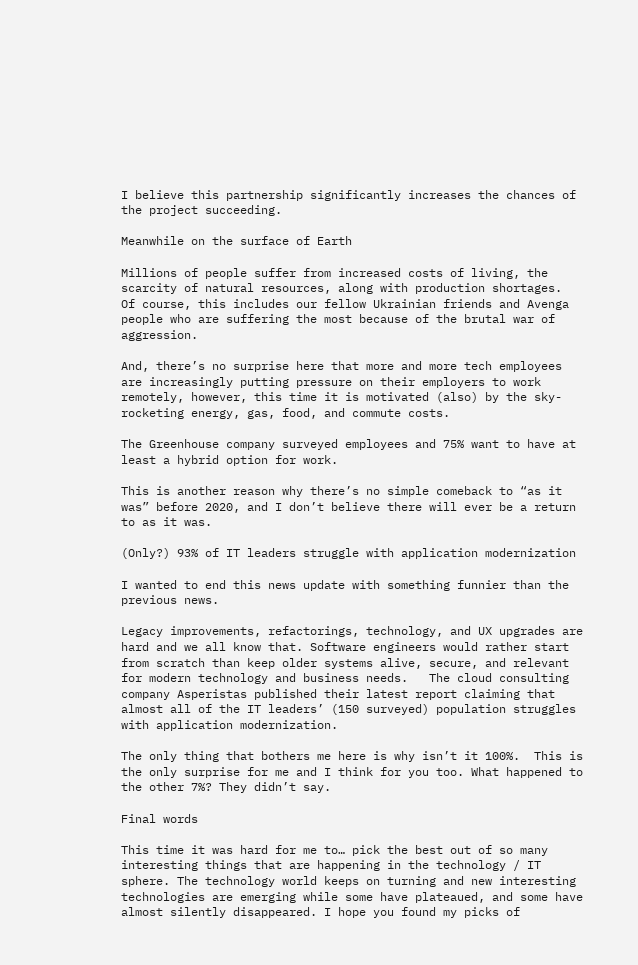I believe this partnership significantly increases the chances of the project succeeding.

Meanwhile on the surface of Earth

Millions of people suffer from increased costs of living, the scarcity of natural resources, along with production shortages.  Of course, this includes our fellow Ukrainian friends and Avenga people who are suffering the most because of the brutal war of aggression.

And, there’s no surprise here that more and more tech employees are increasingly putting pressure on their employers to work remotely, however, this time it is motivated (also) by the sky-rocketing energy, gas, food, and commute costs.

The Greenhouse company surveyed employees and 75% want to have at least a hybrid option for work.

This is another reason why there’s no simple comeback to “as it was” before 2020, and I don’t believe there will ever be a return to as it was.

(Only?) 93% of IT leaders struggle with application modernization

I wanted to end this news update with something funnier than the previous news.

Legacy improvements, refactorings, technology, and UX upgrades are hard and we all know that. Software engineers would rather start from scratch than keep older systems alive, secure, and relevant for modern technology and business needs.   The cloud consulting company Asperistas published their latest report claiming that almost all of the IT leaders’ (150 surveyed) population struggles with application modernization.

The only thing that bothers me here is why isn’t it 100%.  This is the only surprise for me and I think for you too. What happened to the other 7%? They didn’t say.

Final words

This time it was hard for me to… pick the best out of so many interesting things that are happening in the technology / IT sphere. The technology world keeps on turning and new interesting technologies are emerging while some have plateaued, and some have almost silently disappeared. I hope you found my picks of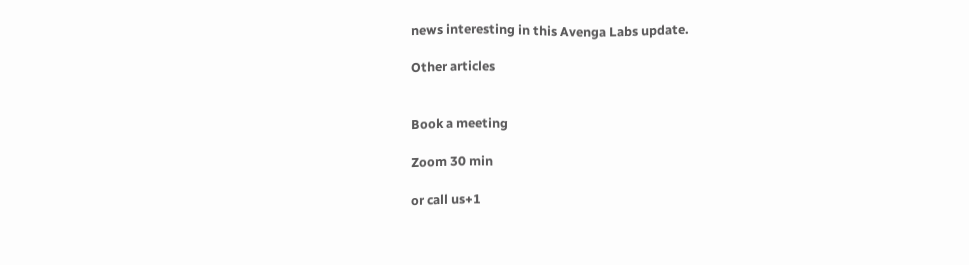news interesting in this Avenga Labs update.

Other articles


Book a meeting

Zoom 30 min

or call us+1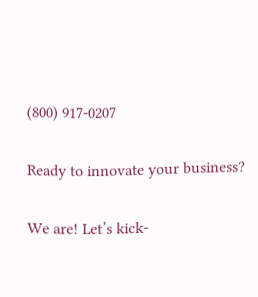(800) 917-0207

Ready to innovate your business?

We are! Let’s kick-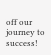off our journey to success!